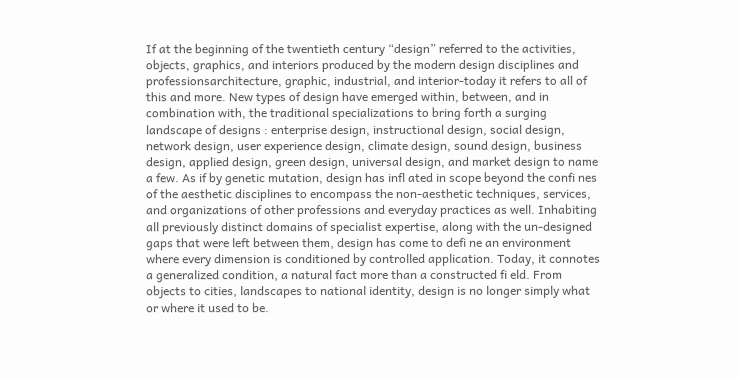If at the beginning of the twentieth century “design” referred to the activities, objects, graphics, and interiors produced by the modern design disciplines and professionsarchitecture, graphic, industrial, and interior-today it refers to all of this and more. New types of design have emerged within, between, and in combination with, the traditional specializations to bring forth a surging landscape of designs : enterprise design, instructional design, social design, network design, user experience design, climate design, sound design, business design, applied design, green design, universal design, and market design to name a few. As if by genetic mutation, design has infl ated in scope beyond the confi nes of the aesthetic disciplines to encompass the non-aesthetic techniques, services, and organizations of other professions and everyday practices as well. Inhabiting all previously distinct domains of specialist expertise, along with the un-designed gaps that were left between them, design has come to defi ne an environment where every dimension is conditioned by controlled application. Today, it connotes a generalized condition, a natural fact more than a constructed fi eld. From objects to cities, landscapes to national identity, design is no longer simply what or where it used to be.